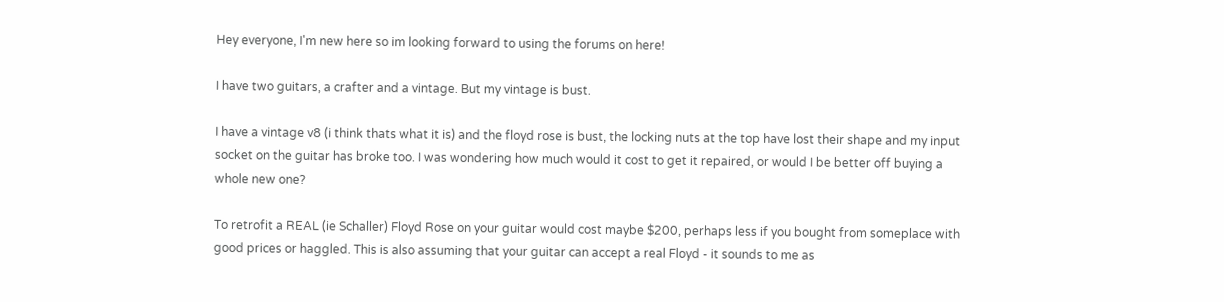Hey everyone, I'm new here so im looking forward to using the forums on here!

I have two guitars, a crafter and a vintage. But my vintage is bust.

I have a vintage v8 (i think thats what it is) and the floyd rose is bust, the locking nuts at the top have lost their shape and my input socket on the guitar has broke too. I was wondering how much would it cost to get it repaired, or would I be better off buying a whole new one?

To retrofit a REAL (ie Schaller) Floyd Rose on your guitar would cost maybe $200, perhaps less if you bought from someplace with good prices or haggled. This is also assuming that your guitar can accept a real Floyd - it sounds to me as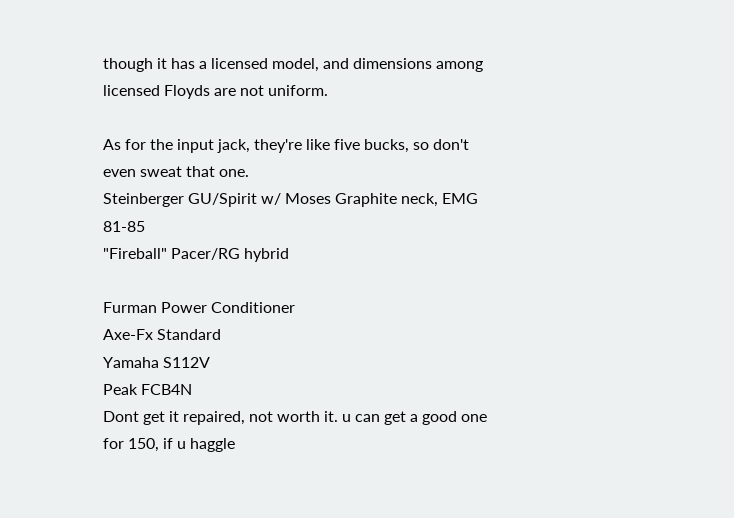though it has a licensed model, and dimensions among licensed Floyds are not uniform.

As for the input jack, they're like five bucks, so don't even sweat that one.
Steinberger GU/Spirit w/ Moses Graphite neck, EMG 81-85
"Fireball" Pacer/RG hybrid

Furman Power Conditioner
Axe-Fx Standard
Yamaha S112V
Peak FCB4N
Dont get it repaired, not worth it. u can get a good one for 150, if u haggle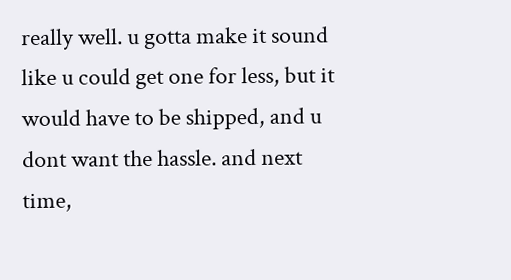really well. u gotta make it sound like u could get one for less, but it would have to be shipped, and u dont want the hassle. and next time,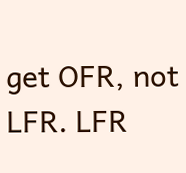get OFR, not LFR. LFR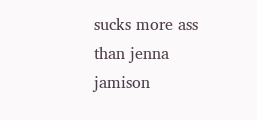sucks more ass than jenna jamison